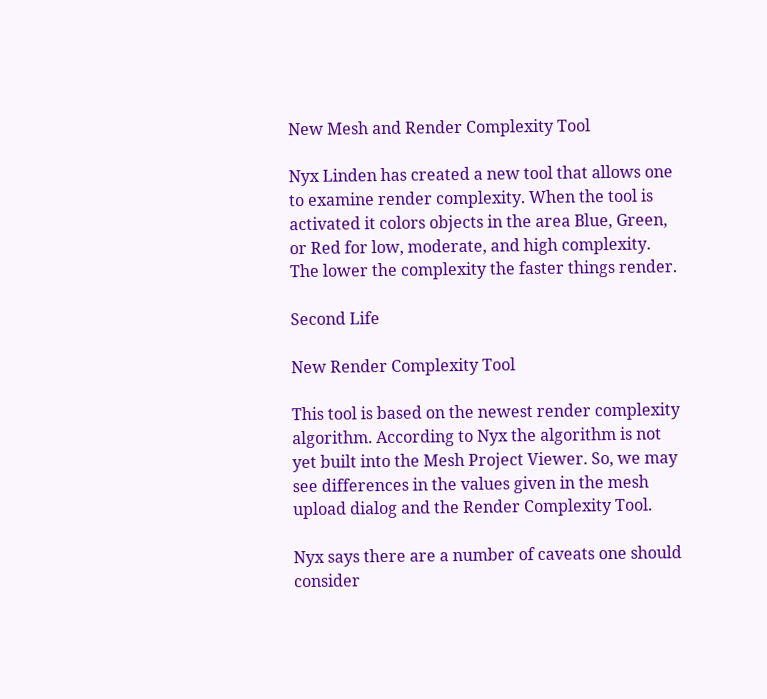New Mesh and Render Complexity Tool

Nyx Linden has created a new tool that allows one to examine render complexity. When the tool is activated it colors objects in the area Blue, Green, or Red for low, moderate, and high complexity. The lower the complexity the faster things render.

Second Life

New Render Complexity Tool

This tool is based on the newest render complexity algorithm. According to Nyx the algorithm is not yet built into the Mesh Project Viewer. So, we may see differences in the values given in the mesh upload dialog and the Render Complexity Tool.

Nyx says there are a number of caveats one should consider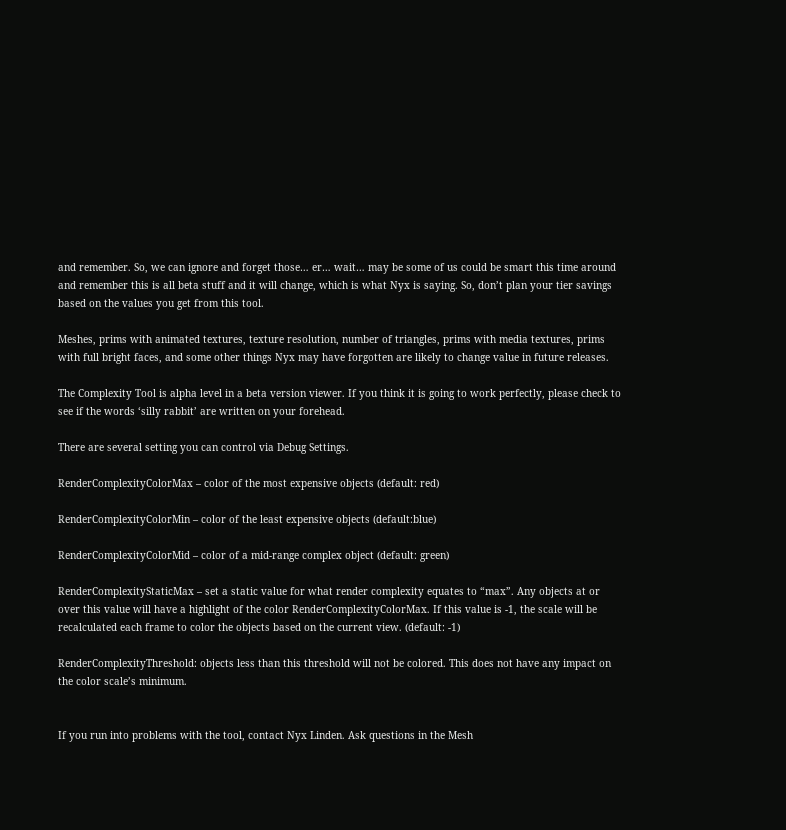and remember. So, we can ignore and forget those… er… wait… may be some of us could be smart this time around and remember this is all beta stuff and it will change, which is what Nyx is saying. So, don’t plan your tier savings based on the values you get from this tool.

Meshes, prims with animated textures, texture resolution, number of triangles, prims with media textures, prims with full bright faces, and some other things Nyx may have forgotten are likely to change value in future releases.

The Complexity Tool is alpha level in a beta version viewer. If you think it is going to work perfectly, please check to see if the words ‘silly rabbit’ are written on your forehead.

There are several setting you can control via Debug Settings.

RenderComplexityColorMax – color of the most expensive objects (default: red)

RenderComplexityColorMin – color of the least expensive objects (default:blue)

RenderComplexityColorMid – color of a mid-range complex object (default: green)

RenderComplexityStaticMax – set a static value for what render complexity equates to “max”. Any objects at or over this value will have a highlight of the color RenderComplexityColorMax. If this value is -1, the scale will be recalculated each frame to color the objects based on the current view. (default: -1)

RenderComplexityThreshold: objects less than this threshold will not be colored. This does not have any impact on the color scale’s minimum.


If you run into problems with the tool, contact Nyx Linden. Ask questions in the Mesh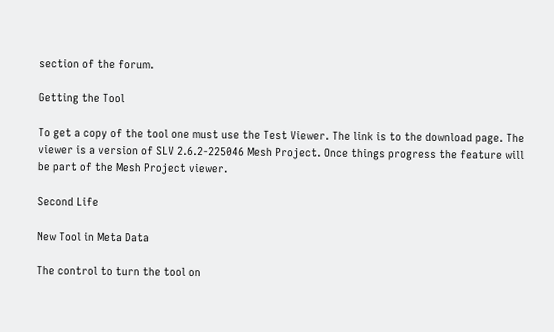section of the forum.

Getting the Tool

To get a copy of the tool one must use the Test Viewer. The link is to the download page. The viewer is a version of SLV 2.6.2-225046 Mesh Project. Once things progress the feature will be part of the Mesh Project viewer.

Second Life

New Tool in Meta Data

The control to turn the tool on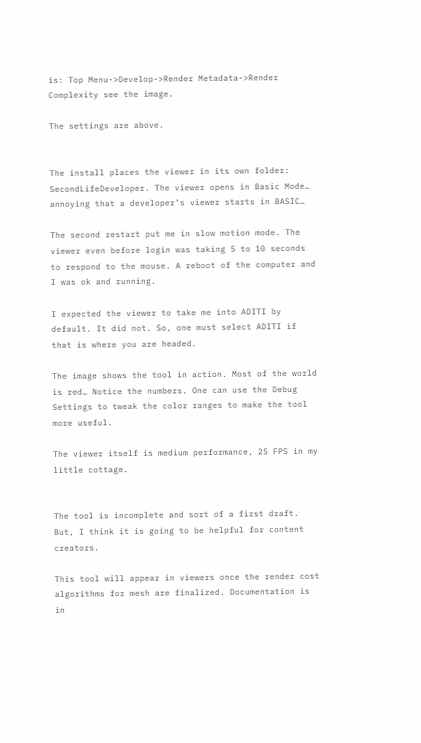is: Top Menu->Develop->Render Metadata->Render Complexity see the image.

The settings are above.


The install places the viewer in its own folder: SecondLifeDeveloper. The viewer opens in Basic Mode… annoying that a developer’s viewer starts in BASIC…

The second restart put me in slow motion mode. The viewer even before login was taking 5 to 10 seconds to respond to the mouse. A reboot of the computer and I was ok and running.

I expected the viewer to take me into ADITI by default. It did not. So, one must select ADITI if that is where you are headed.

The image shows the tool in action. Most of the world is red… Notice the numbers. One can use the Debug Settings to tweak the color ranges to make the tool more useful.

The viewer itself is medium performance, 25 FPS in my little cottage.


The tool is incomplete and sort of a first draft. But, I think it is going to be helpful for content creators.

This tool will appear in viewers once the render cost algorithms for mesh are finalized. Documentation is in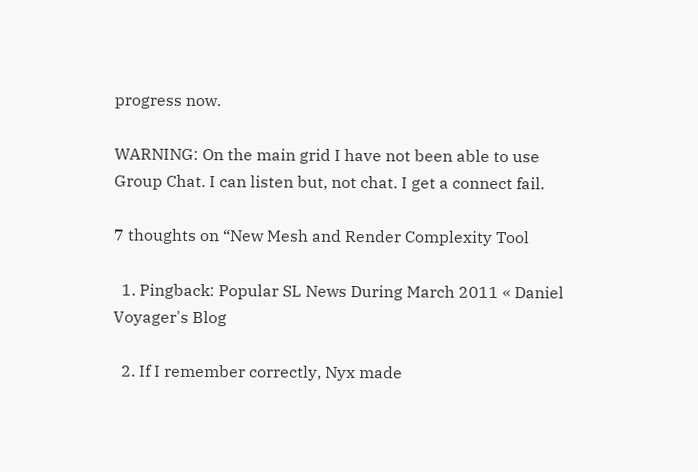progress now.

WARNING: On the main grid I have not been able to use Group Chat. I can listen but, not chat. I get a connect fail.

7 thoughts on “New Mesh and Render Complexity Tool

  1. Pingback: Popular SL News During March 2011 « Daniel Voyager's Blog

  2. If I remember correctly, Nyx made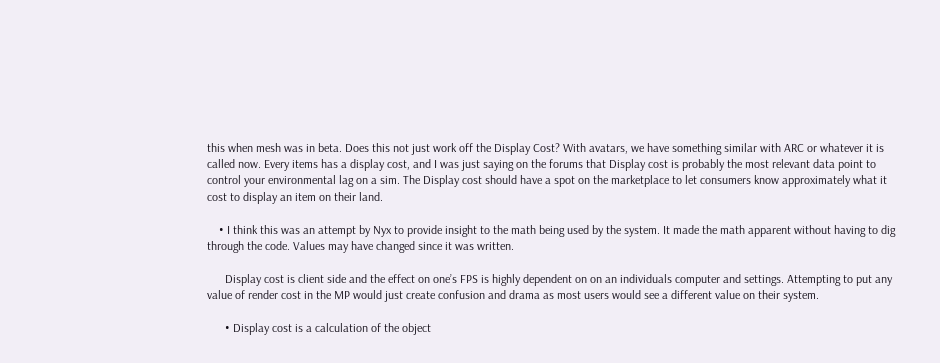this when mesh was in beta. Does this not just work off the Display Cost? With avatars, we have something similar with ARC or whatever it is called now. Every items has a display cost, and I was just saying on the forums that Display cost is probably the most relevant data point to control your environmental lag on a sim. The Display cost should have a spot on the marketplace to let consumers know approximately what it cost to display an item on their land.

    • I think this was an attempt by Nyx to provide insight to the math being used by the system. It made the math apparent without having to dig through the code. Values may have changed since it was written.

      Display cost is client side and the effect on one’s FPS is highly dependent on on an individuals computer and settings. Attempting to put any value of render cost in the MP would just create confusion and drama as most users would see a different value on their system.

      • Display cost is a calculation of the object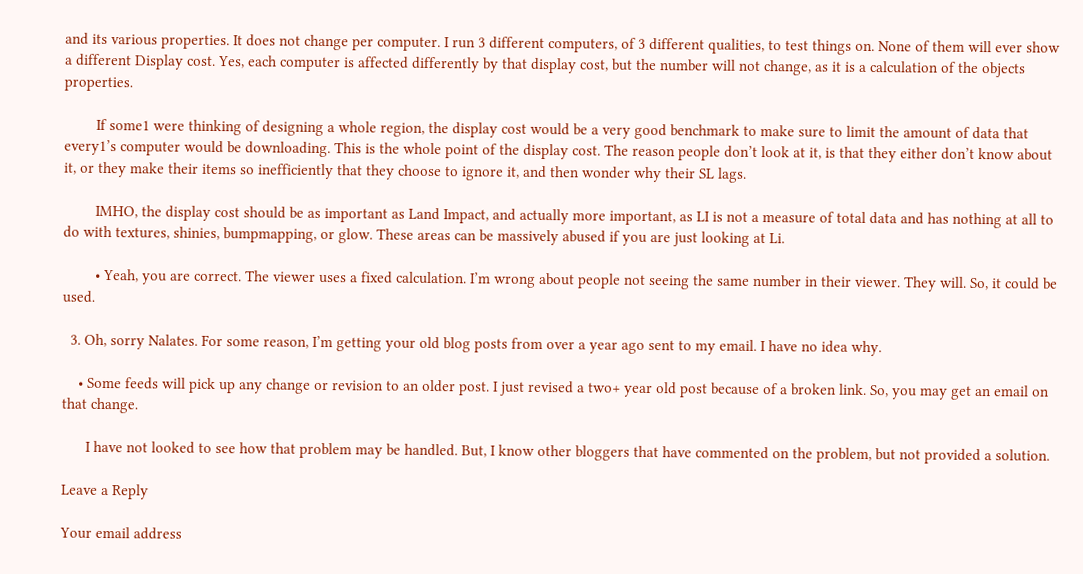and its various properties. It does not change per computer. I run 3 different computers, of 3 different qualities, to test things on. None of them will ever show a different Display cost. Yes, each computer is affected differently by that display cost, but the number will not change, as it is a calculation of the objects properties.

        If some1 were thinking of designing a whole region, the display cost would be a very good benchmark to make sure to limit the amount of data that every1’s computer would be downloading. This is the whole point of the display cost. The reason people don’t look at it, is that they either don’t know about it, or they make their items so inefficiently that they choose to ignore it, and then wonder why their SL lags.

        IMHO, the display cost should be as important as Land Impact, and actually more important, as LI is not a measure of total data and has nothing at all to do with textures, shinies, bumpmapping, or glow. These areas can be massively abused if you are just looking at Li.

        • Yeah, you are correct. The viewer uses a fixed calculation. I’m wrong about people not seeing the same number in their viewer. They will. So, it could be used.

  3. Oh, sorry Nalates. For some reason, I’m getting your old blog posts from over a year ago sent to my email. I have no idea why.

    • Some feeds will pick up any change or revision to an older post. I just revised a two+ year old post because of a broken link. So, you may get an email on that change.

      I have not looked to see how that problem may be handled. But, I know other bloggers that have commented on the problem, but not provided a solution.

Leave a Reply

Your email address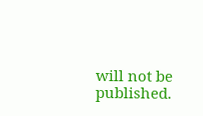will not be published.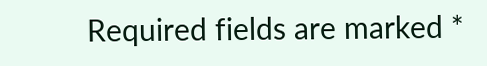Required fields are marked *